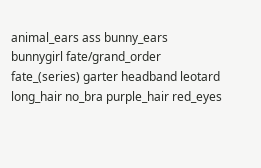animal_ears ass bunny_ears bunnygirl fate/grand_order fate_(series) garter headband leotard long_hair no_bra purple_hair red_eyes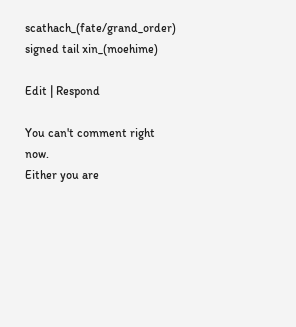scathach_(fate/grand_order) signed tail xin_(moehime)

Edit | Respond

You can't comment right now.
Either you are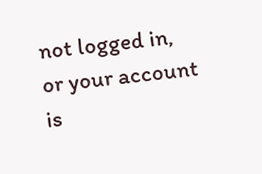not logged in, or your account is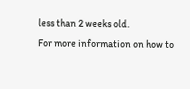less than 2 weeks old.
For more information on how to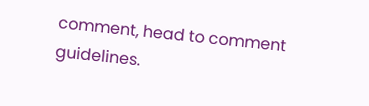comment, head to comment guidelines.